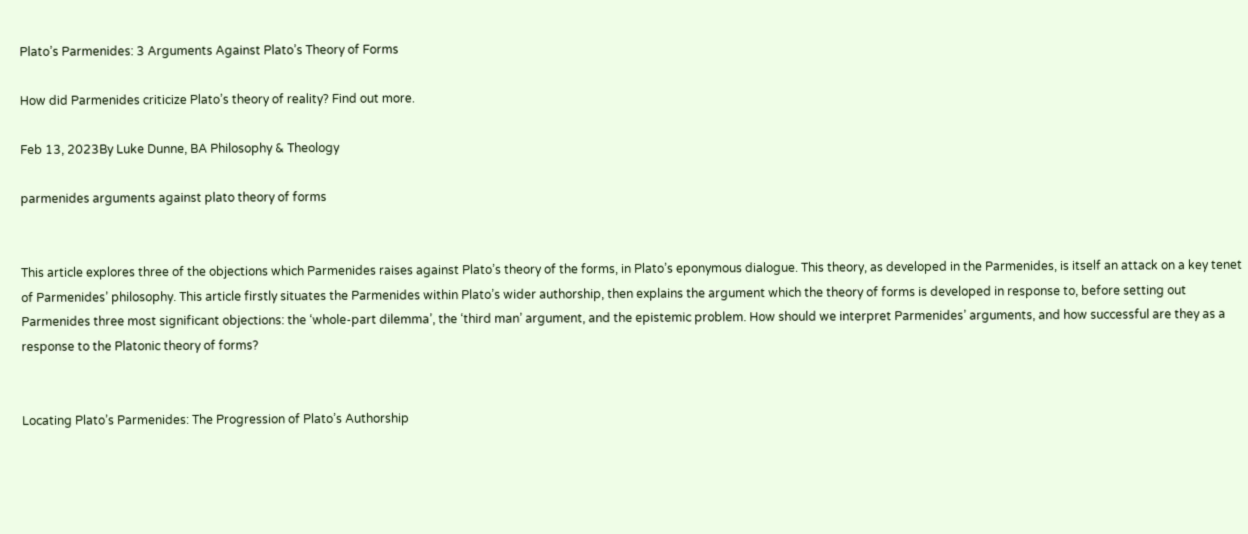Plato’s Parmenides: 3 Arguments Against Plato’s Theory of Forms

How did Parmenides criticize Plato’s theory of reality? Find out more.

Feb 13, 2023By Luke Dunne, BA Philosophy & Theology

parmenides arguments against plato theory of forms


This article explores three of the objections which Parmenides raises against Plato’s theory of the forms, in Plato’s eponymous dialogue. This theory, as developed in the Parmenides, is itself an attack on a key tenet of Parmenides’ philosophy. This article firstly situates the Parmenides within Plato’s wider authorship, then explains the argument which the theory of forms is developed in response to, before setting out Parmenides three most significant objections: the ‘whole-part dilemma’, the ‘third man’ argument, and the epistemic problem. How should we interpret Parmenides’ arguments, and how successful are they as a response to the Platonic theory of forms?


Locating Plato’s Parmenides: The Progression of Plato’s Authorship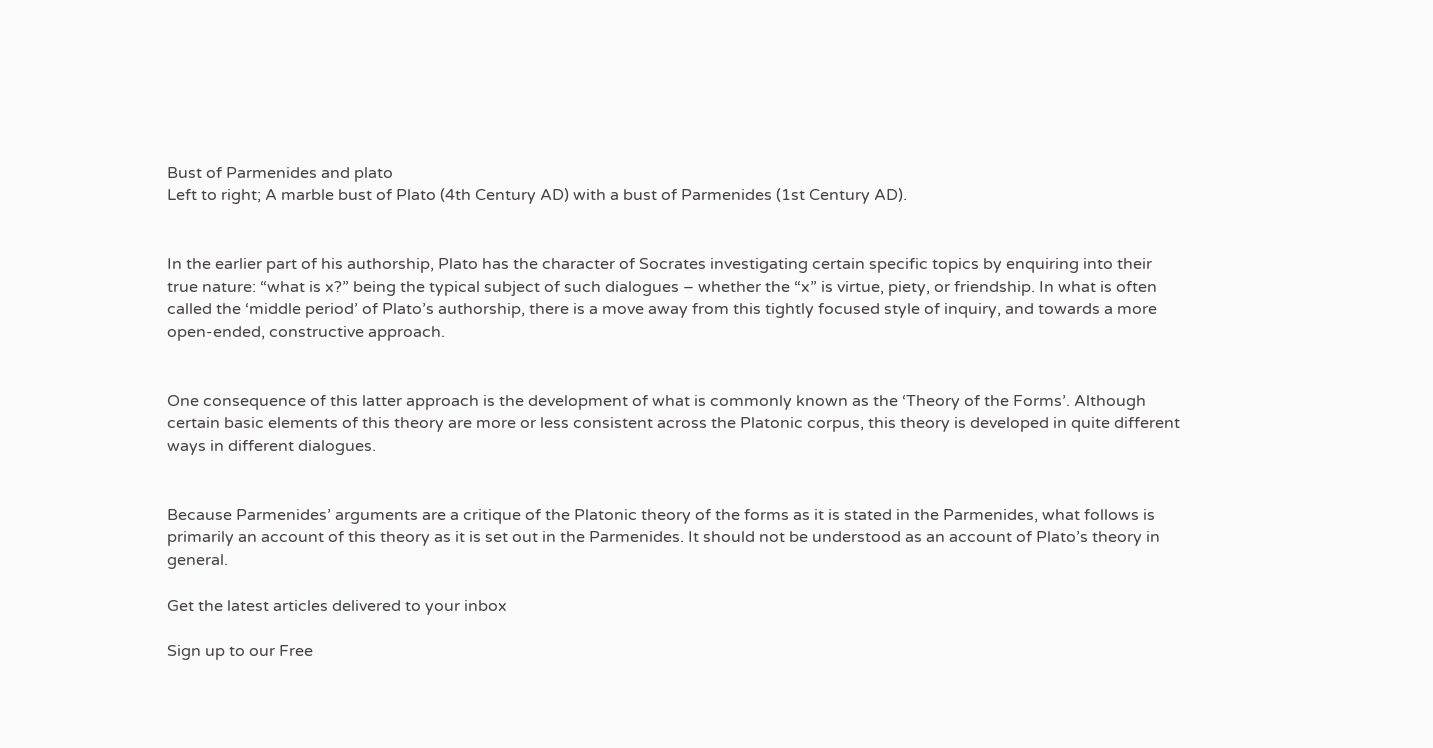Bust of Parmenides and plato
Left to right; A marble bust of Plato (4th Century AD) with a bust of Parmenides (1st Century AD).


In the earlier part of his authorship, Plato has the character of Socrates investigating certain specific topics by enquiring into their true nature: “what is x?” being the typical subject of such dialogues – whether the “x” is virtue, piety, or friendship. In what is often called the ‘middle period’ of Plato’s authorship, there is a move away from this tightly focused style of inquiry, and towards a more open-ended, constructive approach.


One consequence of this latter approach is the development of what is commonly known as the ‘Theory of the Forms’. Although certain basic elements of this theory are more or less consistent across the Platonic corpus, this theory is developed in quite different ways in different dialogues.


Because Parmenides’ arguments are a critique of the Platonic theory of the forms as it is stated in the Parmenides, what follows is primarily an account of this theory as it is set out in the Parmenides. It should not be understood as an account of Plato’s theory in general.

Get the latest articles delivered to your inbox

Sign up to our Free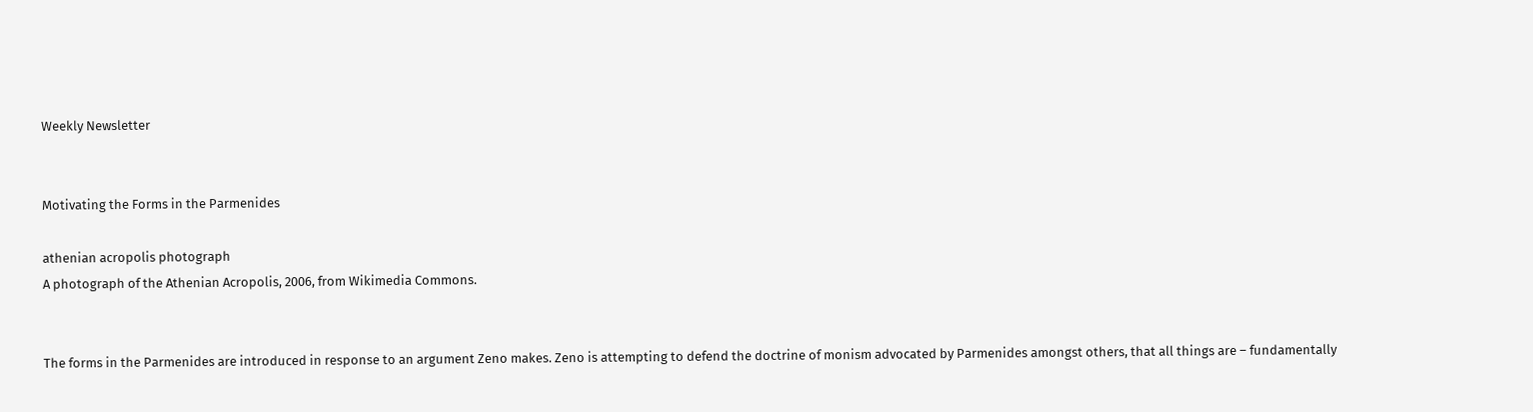Weekly Newsletter


Motivating the Forms in the Parmenides

athenian acropolis photograph
A photograph of the Athenian Acropolis, 2006, from Wikimedia Commons.


The forms in the Parmenides are introduced in response to an argument Zeno makes. Zeno is attempting to defend the doctrine of monism advocated by Parmenides amongst others, that all things are – fundamentally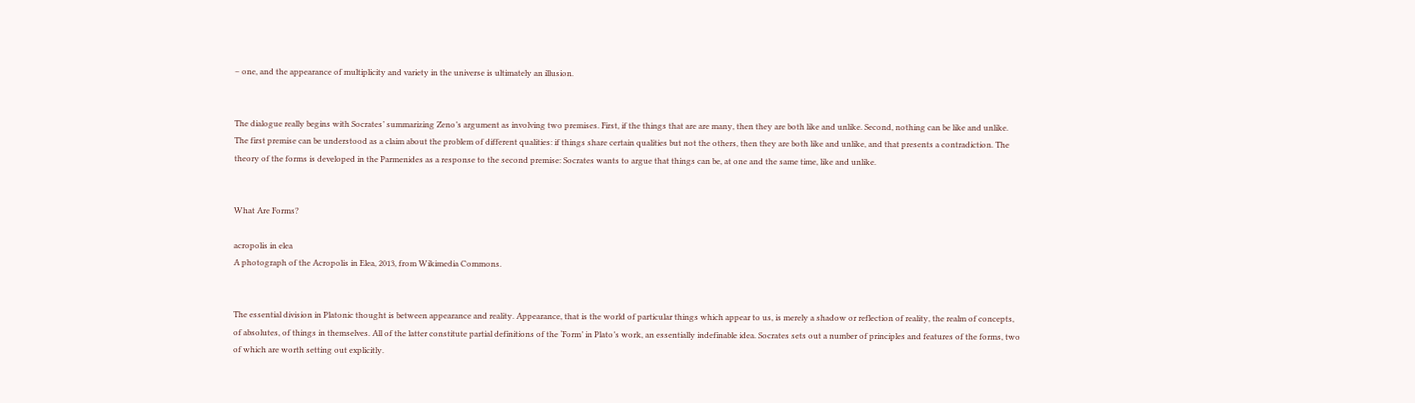– one, and the appearance of multiplicity and variety in the universe is ultimately an illusion.


The dialogue really begins with Socrates’ summarizing Zeno’s argument as involving two premises. First, if the things that are are many, then they are both like and unlike. Second, nothing can be like and unlike. The first premise can be understood as a claim about the problem of different qualities: if things share certain qualities but not the others, then they are both like and unlike, and that presents a contradiction. The theory of the forms is developed in the Parmenides as a response to the second premise: Socrates wants to argue that things can be, at one and the same time, like and unlike.


What Are Forms?

acropolis in elea
A photograph of the Acropolis in Elea, 2013, from Wikimedia Commons.


The essential division in Platonic thought is between appearance and reality. Appearance, that is the world of particular things which appear to us, is merely a shadow or reflection of reality, the realm of concepts, of absolutes, of things in themselves. All of the latter constitute partial definitions of the ‘Form’ in Plato’s work, an essentially indefinable idea. Socrates sets out a number of principles and features of the forms, two of which are worth setting out explicitly.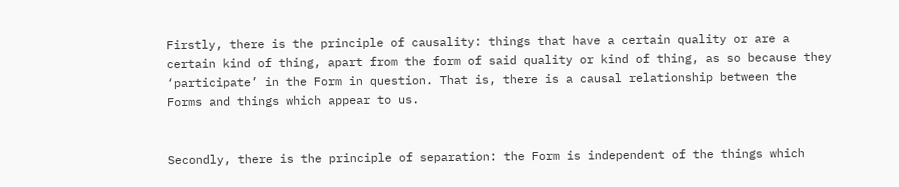Firstly, there is the principle of causality: things that have a certain quality or are a certain kind of thing, apart from the form of said quality or kind of thing, as so because they ‘participate’ in the Form in question. That is, there is a causal relationship between the Forms and things which appear to us.


Secondly, there is the principle of separation: the Form is independent of the things which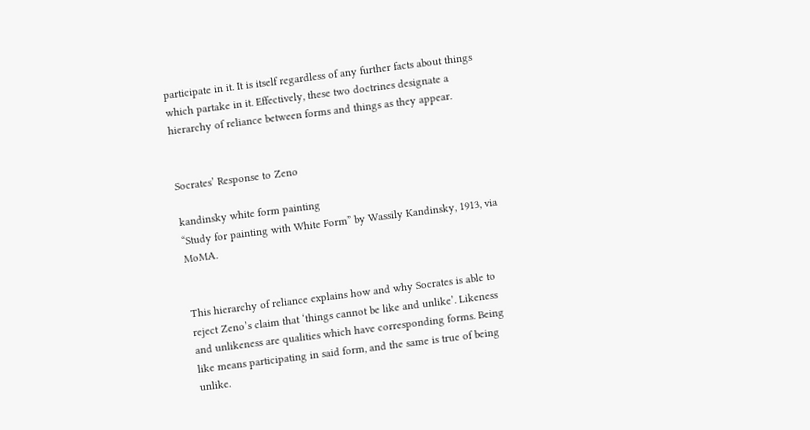participate in it. It is itself regardless of any further facts about things which partake in it. Effectively, these two doctrines designate a hierarchy of reliance between forms and things as they appear.


Socrates’ Response to Zeno

kandinsky white form painting
“Study for painting with White Form” by Wassily Kandinsky, 1913, via MoMA.


This hierarchy of reliance explains how and why Socrates is able to reject Zeno’s claim that ‘things cannot be like and unlike’. Likeness and unlikeness are qualities which have corresponding forms. Being like means participating in said form, and the same is true of being unlike.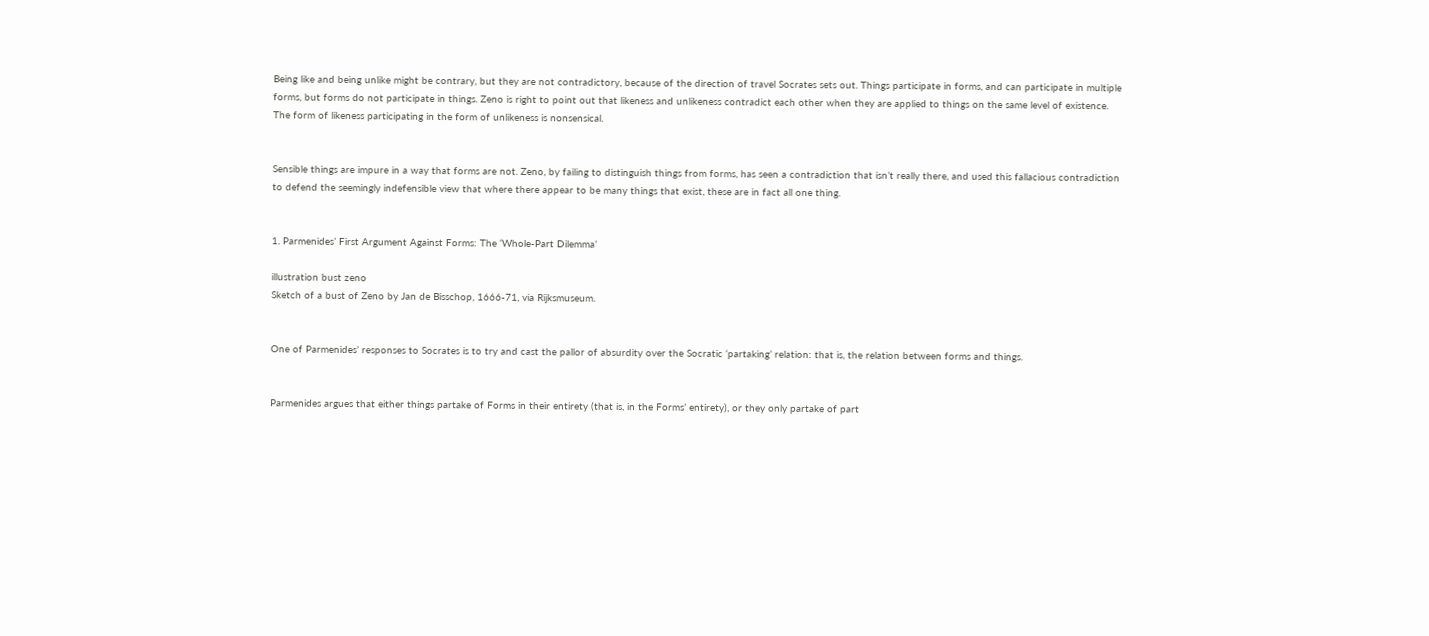Being like and being unlike might be contrary, but they are not contradictory, because of the direction of travel Socrates sets out. Things participate in forms, and can participate in multiple forms, but forms do not participate in things. Zeno is right to point out that likeness and unlikeness contradict each other when they are applied to things on the same level of existence. The form of likeness participating in the form of unlikeness is nonsensical.


Sensible things are impure in a way that forms are not. Zeno, by failing to distinguish things from forms, has seen a contradiction that isn’t really there, and used this fallacious contradiction to defend the seemingly indefensible view that where there appear to be many things that exist, these are in fact all one thing.


1. Parmenides’ First Argument Against Forms: The ‘Whole-Part Dilemma’

illustration bust zeno
Sketch of a bust of Zeno by Jan de Bisschop, 1666-71, via Rijksmuseum.


One of Parmenides’ responses to Socrates is to try and cast the pallor of absurdity over the Socratic ‘partaking’ relation: that is, the relation between forms and things.


Parmenides argues that either things partake of Forms in their entirety (that is, in the Forms’ entirety), or they only partake of part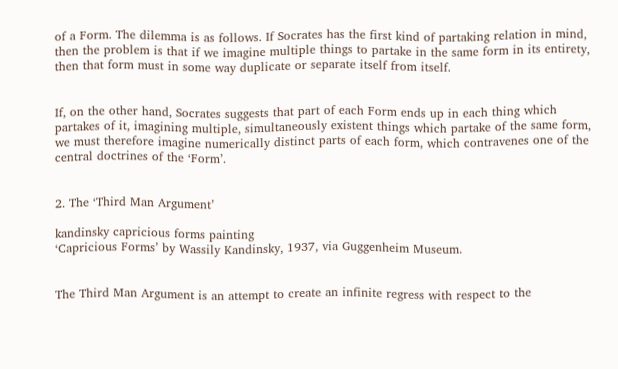of a Form. The dilemma is as follows. If Socrates has the first kind of partaking relation in mind, then the problem is that if we imagine multiple things to partake in the same form in its entirety, then that form must in some way duplicate or separate itself from itself.


If, on the other hand, Socrates suggests that part of each Form ends up in each thing which partakes of it, imagining multiple, simultaneously existent things which partake of the same form, we must therefore imagine numerically distinct parts of each form, which contravenes one of the central doctrines of the ‘Form’.


2. The ‘Third Man Argument’

kandinsky capricious forms painting
‘Capricious Forms’ by Wassily Kandinsky, 1937, via Guggenheim Museum.


The Third Man Argument is an attempt to create an infinite regress with respect to the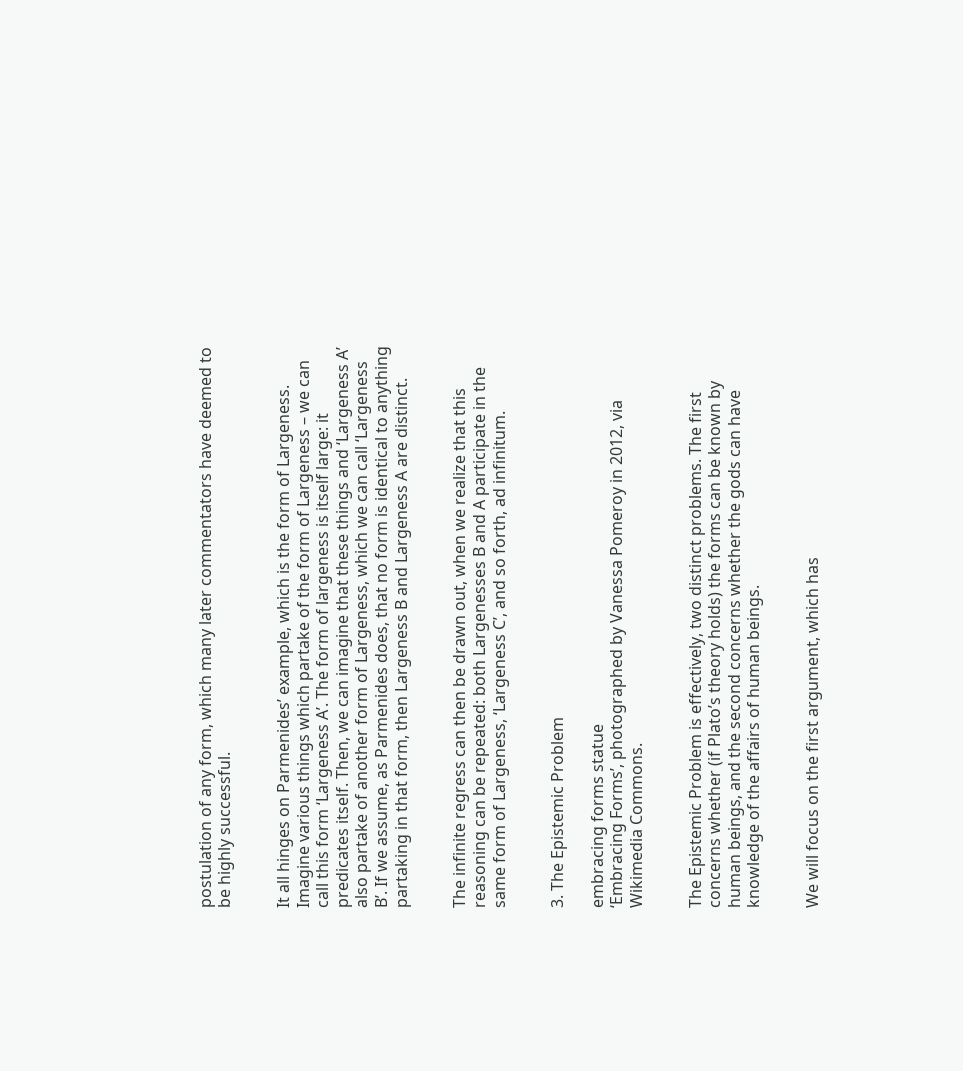postulation of any form, which many later commentators have deemed to be highly successful.


It all hinges on Parmenides’ example, which is the form of Largeness. Imagine various things which partake of the form of Largeness – we can call this form ‘Largeness A’. The form of largeness is itself large: it predicates itself. Then, we can imagine that these things and ‘Largeness A’ also partake of another form of Largeness, which we can call ‘Largeness B’. If we assume, as Parmenides does, that no form is identical to anything partaking in that form, then Largeness B and Largeness A are distinct.


The infinite regress can then be drawn out, when we realize that this reasoning can be repeated: both Largenesses B and A participate in the same form of Largeness, ‘Largeness C’, and so forth, ad infinitum.


3. The Epistemic Problem

embracing forms statue
‘Embracing Forms’, photographed by Vanessa Pomeroy in 2012, via Wikimedia Commons.


The Epistemic Problem is effectively, two distinct problems. The first concerns whether (if Plato’s theory holds) the forms can be known by human beings, and the second concerns whether the gods can have knowledge of the affairs of human beings.


We will focus on the first argument, which has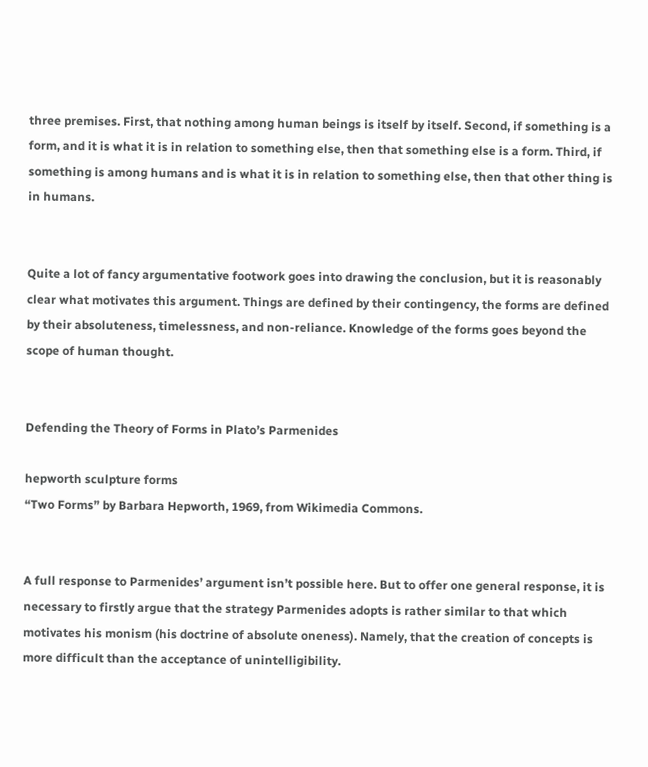three premises. First, that nothing among human beings is itself by itself. Second, if something is a form, and it is what it is in relation to something else, then that something else is a form. Third, if something is among humans and is what it is in relation to something else, then that other thing is in humans.


Quite a lot of fancy argumentative footwork goes into drawing the conclusion, but it is reasonably clear what motivates this argument. Things are defined by their contingency, the forms are defined by their absoluteness, timelessness, and non-reliance. Knowledge of the forms goes beyond the scope of human thought.


Defending the Theory of Forms in Plato’s Parmenides

hepworth sculpture forms
“Two Forms” by Barbara Hepworth, 1969, from Wikimedia Commons.


A full response to Parmenides’ argument isn’t possible here. But to offer one general response, it is necessary to firstly argue that the strategy Parmenides adopts is rather similar to that which motivates his monism (his doctrine of absolute oneness). Namely, that the creation of concepts is more difficult than the acceptance of unintelligibility.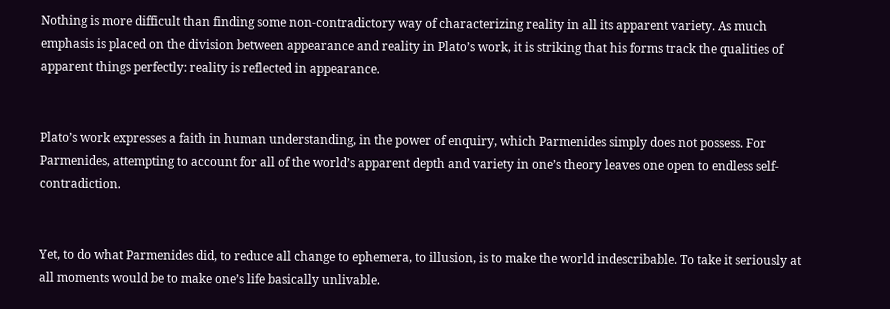Nothing is more difficult than finding some non-contradictory way of characterizing reality in all its apparent variety. As much emphasis is placed on the division between appearance and reality in Plato’s work, it is striking that his forms track the qualities of apparent things perfectly: reality is reflected in appearance.


Plato’s work expresses a faith in human understanding, in the power of enquiry, which Parmenides simply does not possess. For Parmenides, attempting to account for all of the world’s apparent depth and variety in one’s theory leaves one open to endless self-contradiction.


Yet, to do what Parmenides did, to reduce all change to ephemera, to illusion, is to make the world indescribable. To take it seriously at all moments would be to make one’s life basically unlivable.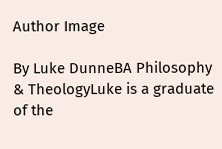Author Image

By Luke DunneBA Philosophy & TheologyLuke is a graduate of the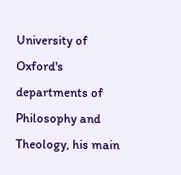University of Oxford's departments of Philosophy and Theology, his main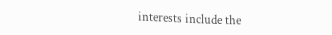interests include the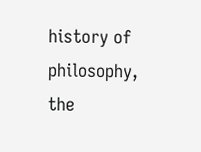history of philosophy, the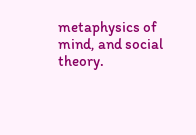metaphysics of mind, and social theory.